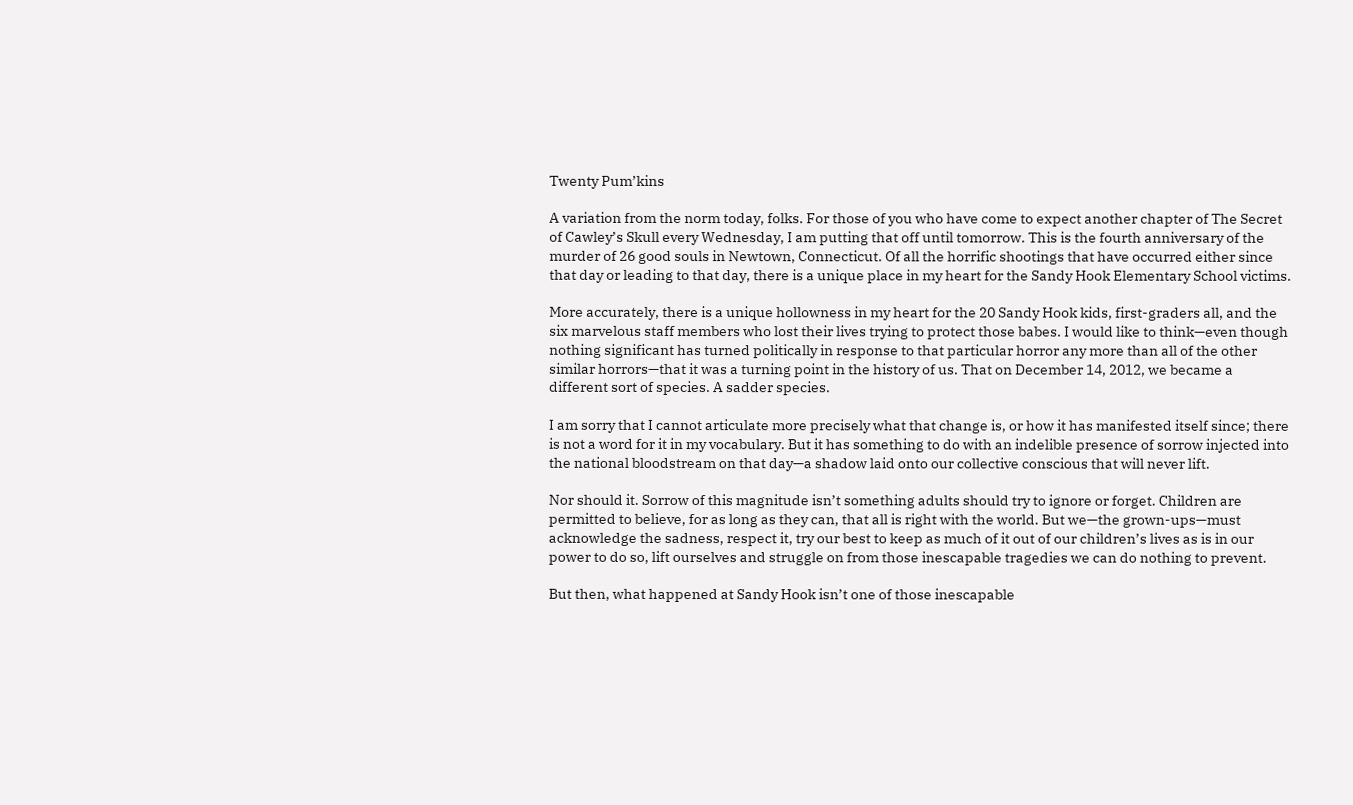Twenty Pum’kins

A variation from the norm today, folks. For those of you who have come to expect another chapter of The Secret of Cawley’s Skull every Wednesday, I am putting that off until tomorrow. This is the fourth anniversary of the murder of 26 good souls in Newtown, Connecticut. Of all the horrific shootings that have occurred either since that day or leading to that day, there is a unique place in my heart for the Sandy Hook Elementary School victims.

More accurately, there is a unique hollowness in my heart for the 20 Sandy Hook kids, first-graders all, and the six marvelous staff members who lost their lives trying to protect those babes. I would like to think—even though nothing significant has turned politically in response to that particular horror any more than all of the other similar horrors—that it was a turning point in the history of us. That on December 14, 2012, we became a different sort of species. A sadder species.

I am sorry that I cannot articulate more precisely what that change is, or how it has manifested itself since; there is not a word for it in my vocabulary. But it has something to do with an indelible presence of sorrow injected into the national bloodstream on that day—a shadow laid onto our collective conscious that will never lift.

Nor should it. Sorrow of this magnitude isn’t something adults should try to ignore or forget. Children are permitted to believe, for as long as they can, that all is right with the world. But we—the grown-ups—must acknowledge the sadness, respect it, try our best to keep as much of it out of our children’s lives as is in our power to do so, lift ourselves and struggle on from those inescapable tragedies we can do nothing to prevent.

But then, what happened at Sandy Hook isn’t one of those inescapable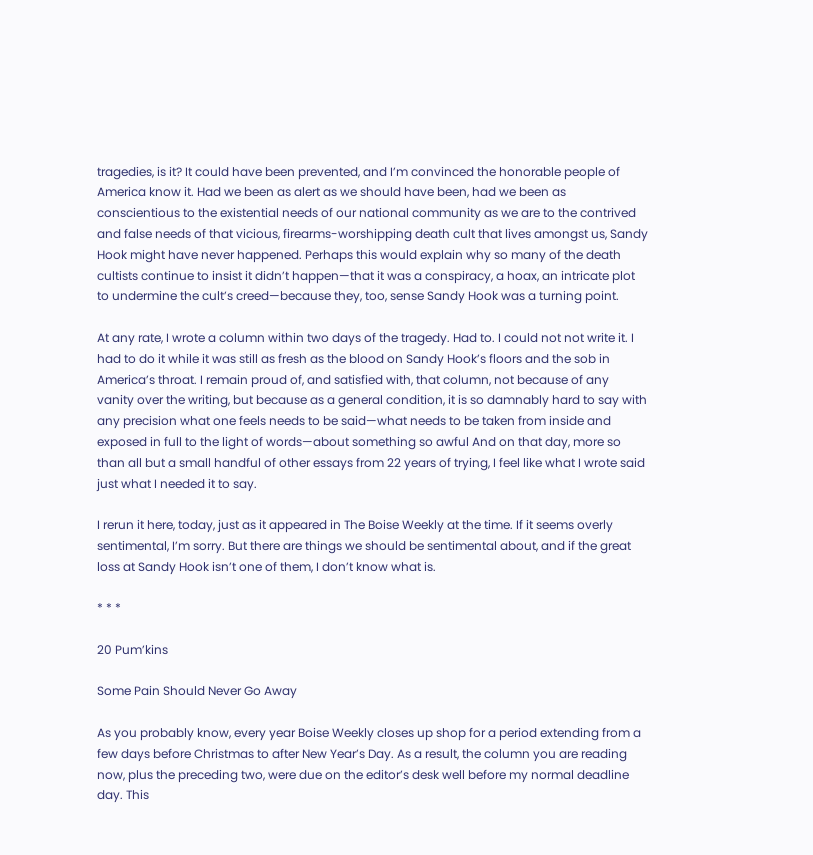tragedies, is it? It could have been prevented, and I’m convinced the honorable people of America know it. Had we been as alert as we should have been, had we been as conscientious to the existential needs of our national community as we are to the contrived and false needs of that vicious, firearms-worshipping death cult that lives amongst us, Sandy Hook might have never happened. Perhaps this would explain why so many of the death cultists continue to insist it didn’t happen—that it was a conspiracy, a hoax, an intricate plot to undermine the cult’s creed—because they, too, sense Sandy Hook was a turning point.

At any rate, I wrote a column within two days of the tragedy. Had to. I could not not write it. I had to do it while it was still as fresh as the blood on Sandy Hook’s floors and the sob in America’s throat. I remain proud of, and satisfied with, that column, not because of any vanity over the writing, but because as a general condition, it is so damnably hard to say with any precision what one feels needs to be said—what needs to be taken from inside and exposed in full to the light of words—about something so awful And on that day, more so than all but a small handful of other essays from 22 years of trying, I feel like what I wrote said just what I needed it to say.

I rerun it here, today, just as it appeared in The Boise Weekly at the time. If it seems overly sentimental, I’m sorry. But there are things we should be sentimental about, and if the great loss at Sandy Hook isn’t one of them, I don’t know what is.

* * *

20 Pum’kins

Some Pain Should Never Go Away

As you probably know, every year Boise Weekly closes up shop for a period extending from a few days before Christmas to after New Year’s Day. As a result, the column you are reading now, plus the preceding two, were due on the editor’s desk well before my normal deadline day. This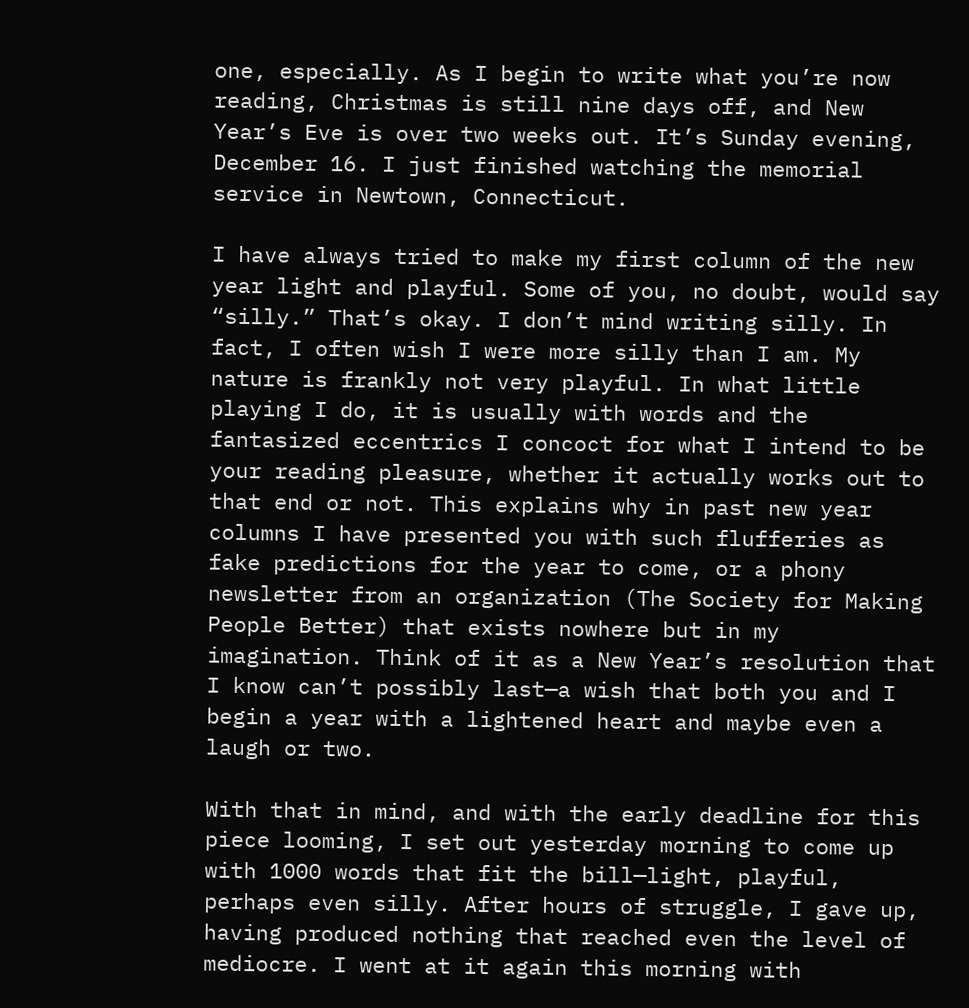one, especially. As I begin to write what you’re now reading, Christmas is still nine days off, and New Year’s Eve is over two weeks out. It’s Sunday evening, December 16. I just finished watching the memorial service in Newtown, Connecticut.

I have always tried to make my first column of the new year light and playful. Some of you, no doubt, would say “silly.” That’s okay. I don’t mind writing silly. In fact, I often wish I were more silly than I am. My nature is frankly not very playful. In what little playing I do, it is usually with words and the fantasized eccentrics I concoct for what I intend to be your reading pleasure, whether it actually works out to that end or not. This explains why in past new year columns I have presented you with such flufferies as fake predictions for the year to come, or a phony newsletter from an organization (The Society for Making People Better) that exists nowhere but in my imagination. Think of it as a New Year’s resolution that I know can’t possibly last—a wish that both you and I begin a year with a lightened heart and maybe even a laugh or two.

With that in mind, and with the early deadline for this piece looming, I set out yesterday morning to come up with 1000 words that fit the bill—light, playful, perhaps even silly. After hours of struggle, I gave up, having produced nothing that reached even the level of mediocre. I went at it again this morning with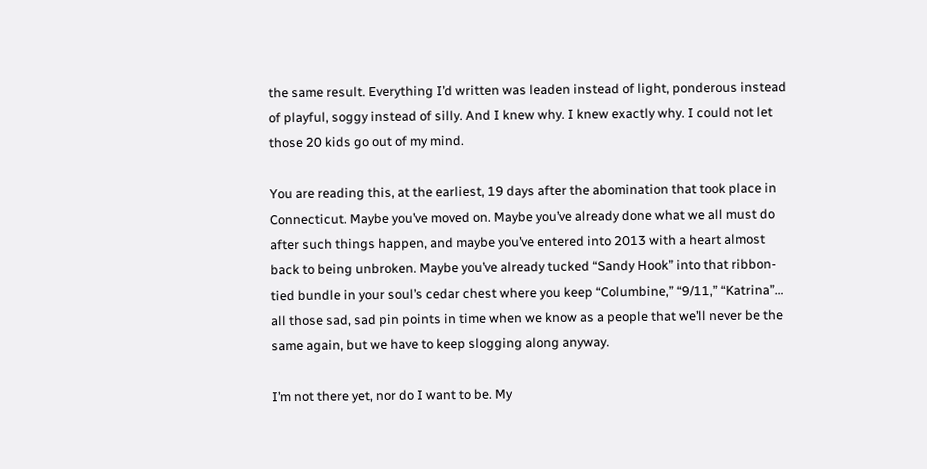the same result. Everything I’d written was leaden instead of light, ponderous instead of playful, soggy instead of silly. And I knew why. I knew exactly why. I could not let those 20 kids go out of my mind.

You are reading this, at the earliest, 19 days after the abomination that took place in Connecticut. Maybe you’ve moved on. Maybe you’ve already done what we all must do after such things happen, and maybe you’ve entered into 2013 with a heart almost back to being unbroken. Maybe you’ve already tucked “Sandy Hook” into that ribbon-tied bundle in your soul’s cedar chest where you keep “Columbine,” “9/11,” “Katrina”… all those sad, sad pin points in time when we know as a people that we’ll never be the same again, but we have to keep slogging along anyway.

I’m not there yet, nor do I want to be. My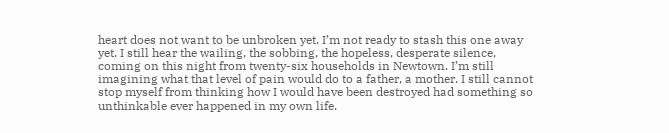heart does not want to be unbroken yet. I’m not ready to stash this one away yet. I still hear the wailing, the sobbing, the hopeless, desperate silence, coming on this night from twenty-six households in Newtown. I’m still imagining what that level of pain would do to a father, a mother. I still cannot stop myself from thinking how I would have been destroyed had something so unthinkable ever happened in my own life.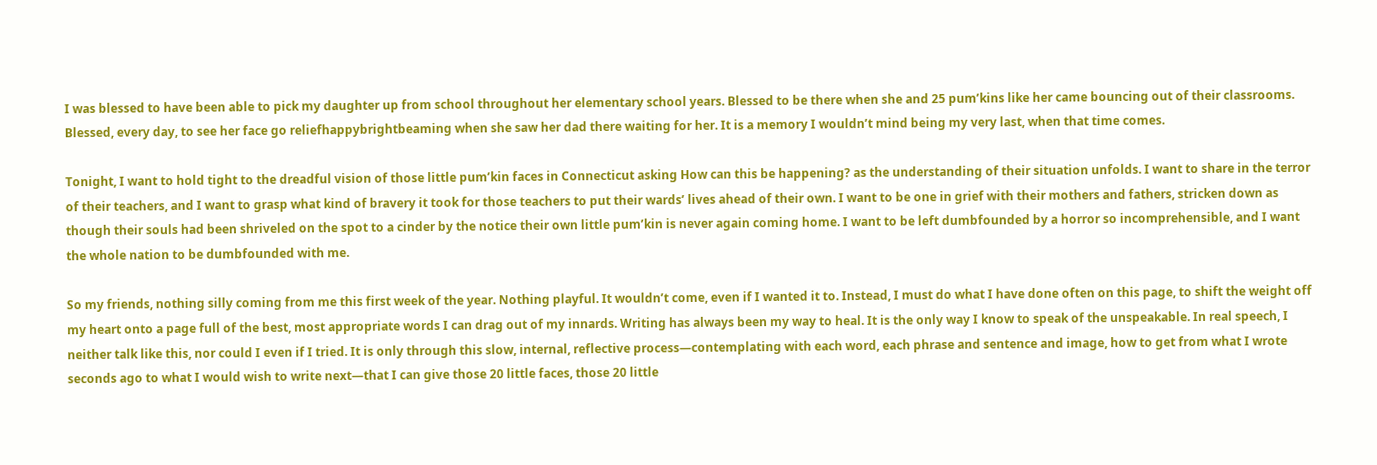I was blessed to have been able to pick my daughter up from school throughout her elementary school years. Blessed to be there when she and 25 pum’kins like her came bouncing out of their classrooms. Blessed, every day, to see her face go reliefhappybrightbeaming when she saw her dad there waiting for her. It is a memory I wouldn’t mind being my very last, when that time comes.

Tonight, I want to hold tight to the dreadful vision of those little pum’kin faces in Connecticut asking How can this be happening? as the understanding of their situation unfolds. I want to share in the terror of their teachers, and I want to grasp what kind of bravery it took for those teachers to put their wards’ lives ahead of their own. I want to be one in grief with their mothers and fathers, stricken down as though their souls had been shriveled on the spot to a cinder by the notice their own little pum’kin is never again coming home. I want to be left dumbfounded by a horror so incomprehensible, and I want the whole nation to be dumbfounded with me.

So my friends, nothing silly coming from me this first week of the year. Nothing playful. It wouldn’t come, even if I wanted it to. Instead, I must do what I have done often on this page, to shift the weight off my heart onto a page full of the best, most appropriate words I can drag out of my innards. Writing has always been my way to heal. It is the only way I know to speak of the unspeakable. In real speech, I neither talk like this, nor could I even if I tried. It is only through this slow, internal, reflective process—contemplating with each word, each phrase and sentence and image, how to get from what I wrote seconds ago to what I would wish to write next—that I can give those 20 little faces, those 20 little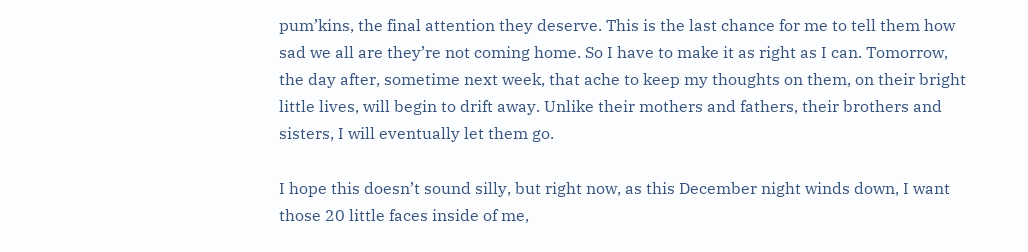pum’kins, the final attention they deserve. This is the last chance for me to tell them how sad we all are they’re not coming home. So I have to make it as right as I can. Tomorrow, the day after, sometime next week, that ache to keep my thoughts on them, on their bright little lives, will begin to drift away. Unlike their mothers and fathers, their brothers and sisters, I will eventually let them go.

I hope this doesn’t sound silly, but right now, as this December night winds down, I want those 20 little faces inside of me,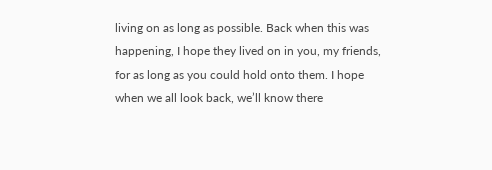living on as long as possible. Back when this was happening, I hope they lived on in you, my friends, for as long as you could hold onto them. I hope when we all look back, we’ll know there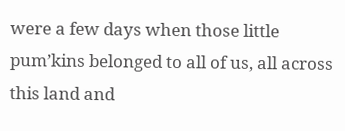were a few days when those little pum’kins belonged to all of us, all across this land and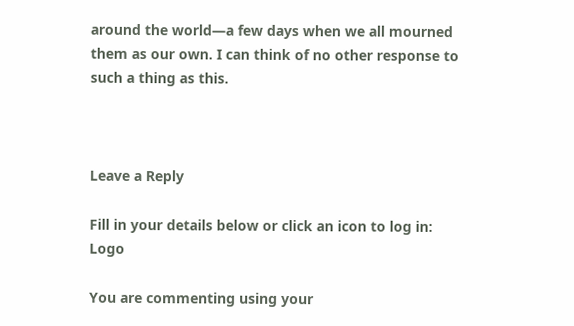around the world—a few days when we all mourned them as our own. I can think of no other response to such a thing as this.



Leave a Reply

Fill in your details below or click an icon to log in: Logo

You are commenting using your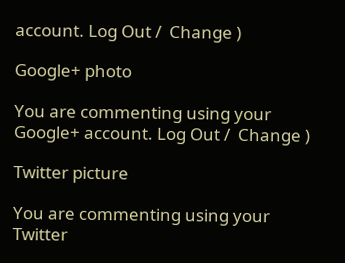account. Log Out /  Change )

Google+ photo

You are commenting using your Google+ account. Log Out /  Change )

Twitter picture

You are commenting using your Twitter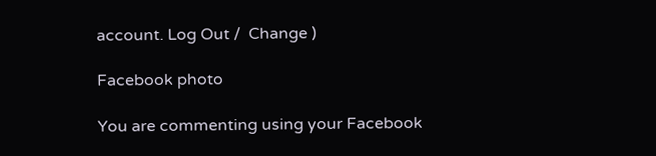account. Log Out /  Change )

Facebook photo

You are commenting using your Facebook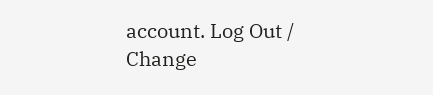account. Log Out /  Change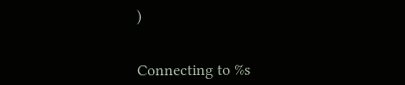)


Connecting to %s